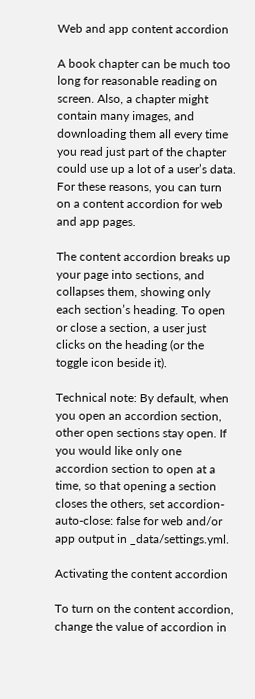Web and app content accordion

A book chapter can be much too long for reasonable reading on screen. Also, a chapter might contain many images, and downloading them all every time you read just part of the chapter could use up a lot of a user’s data. For these reasons, you can turn on a content accordion for web and app pages.

The content accordion breaks up your page into sections, and collapses them, showing only each section’s heading. To open or close a section, a user just clicks on the heading (or the toggle icon beside it).

Technical note: By default, when you open an accordion section, other open sections stay open. If you would like only one accordion section to open at a time, so that opening a section closes the others, set accordion-auto-close: false for web and/or app output in _data/settings.yml.

Activating the content accordion

To turn on the content accordion, change the value of accordion in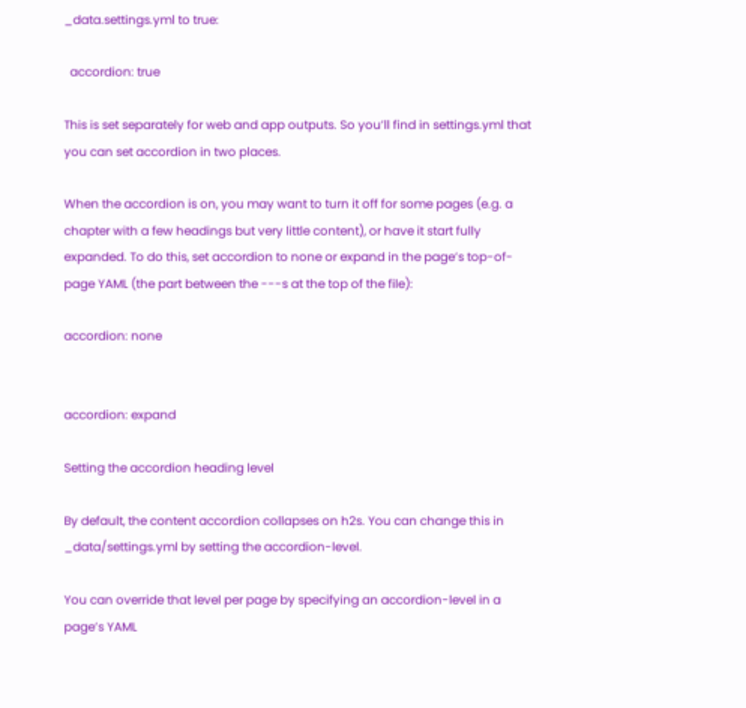_data.settings.yml to true:

  accordion: true

This is set separately for web and app outputs. So you’ll find in settings.yml that you can set accordion in two places.

When the accordion is on, you may want to turn it off for some pages (e.g. a chapter with a few headings but very little content), or have it start fully expanded. To do this, set accordion to none or expand in the page’s top-of-page YAML (the part between the ---s at the top of the file):

accordion: none


accordion: expand

Setting the accordion heading level

By default, the content accordion collapses on h2s. You can change this in _data/settings.yml by setting the accordion-level.

You can override that level per page by specifying an accordion-level in a page’s YAML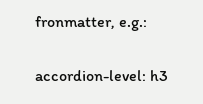fronmatter, e.g.:

accordion-level: h3